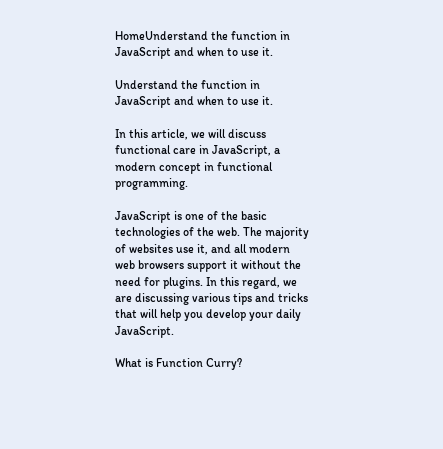HomeUnderstand the function in JavaScript and when to use it.

Understand the function in JavaScript and when to use it.

In this article, we will discuss functional care in JavaScript, a modern concept in functional programming.

JavaScript is one of the basic technologies of the web. The majority of websites use it, and all modern web browsers support it without the need for plugins. In this regard, we are discussing various tips and tricks that will help you develop your daily JavaScript.

What is Function Curry?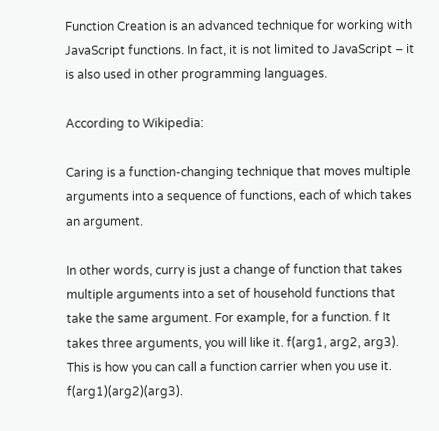Function Creation is an advanced technique for working with JavaScript functions. In fact, it is not limited to JavaScript – it is also used in other programming languages.

According to Wikipedia:

Caring is a function-changing technique that moves multiple arguments into a sequence of functions, each of which takes an argument.

In other words, curry is just a change of function that takes multiple arguments into a set of household functions that take the same argument. For example, for a function. f It takes three arguments, you will like it. f(arg1, arg2, arg3). This is how you can call a function carrier when you use it. f(arg1)(arg2)(arg3).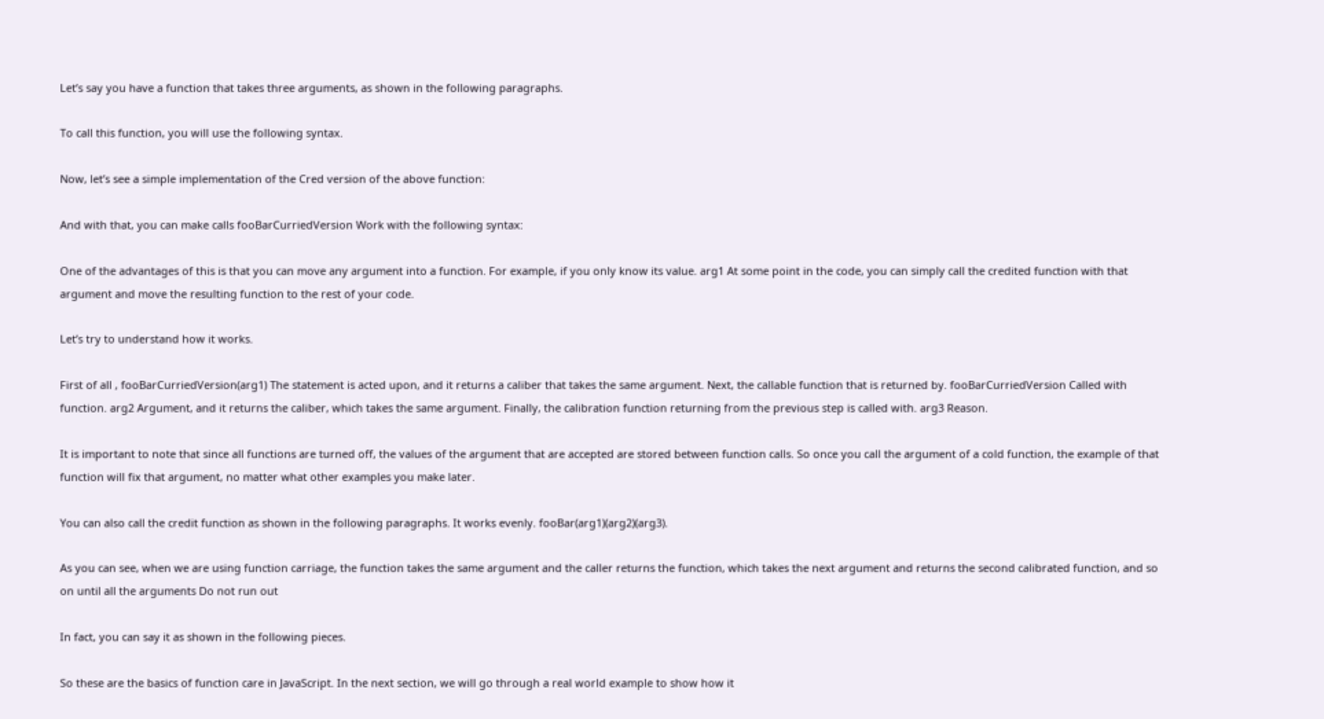Let’s say you have a function that takes three arguments, as shown in the following paragraphs.

To call this function, you will use the following syntax.

Now, let’s see a simple implementation of the Cred version of the above function:

And with that, you can make calls fooBarCurriedVersion Work with the following syntax:

One of the advantages of this is that you can move any argument into a function. For example, if you only know its value. arg1 At some point in the code, you can simply call the credited function with that argument and move the resulting function to the rest of your code.

Let’s try to understand how it works.

First of all , fooBarCurriedVersion(arg1) The statement is acted upon, and it returns a caliber that takes the same argument. Next, the callable function that is returned by. fooBarCurriedVersion Called with function. arg2 Argument, and it returns the caliber, which takes the same argument. Finally, the calibration function returning from the previous step is called with. arg3 Reason.

It is important to note that since all functions are turned off, the values of the argument that are accepted are stored between function calls. So once you call the argument of a cold function, the example of that function will fix that argument, no matter what other examples you make later.

You can also call the credit function as shown in the following paragraphs. It works evenly. fooBar(arg1)(arg2)(arg3).

As you can see, when we are using function carriage, the function takes the same argument and the caller returns the function, which takes the next argument and returns the second calibrated function, and so on until all the arguments Do not run out

In fact, you can say it as shown in the following pieces.

So these are the basics of function care in JavaScript. In the next section, we will go through a real world example to show how it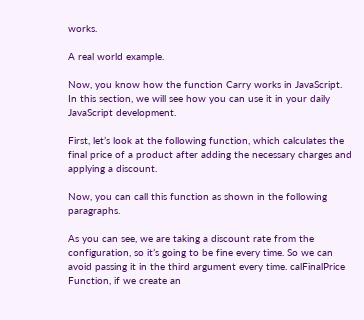works.

A real world example.

Now, you know how the function Carry works in JavaScript. In this section, we will see how you can use it in your daily JavaScript development.

First, let’s look at the following function, which calculates the final price of a product after adding the necessary charges and applying a discount.

Now, you can call this function as shown in the following paragraphs.

As you can see, we are taking a discount rate from the configuration, so it’s going to be fine every time. So we can avoid passing it in the third argument every time. calFinalPrice Function, if we create an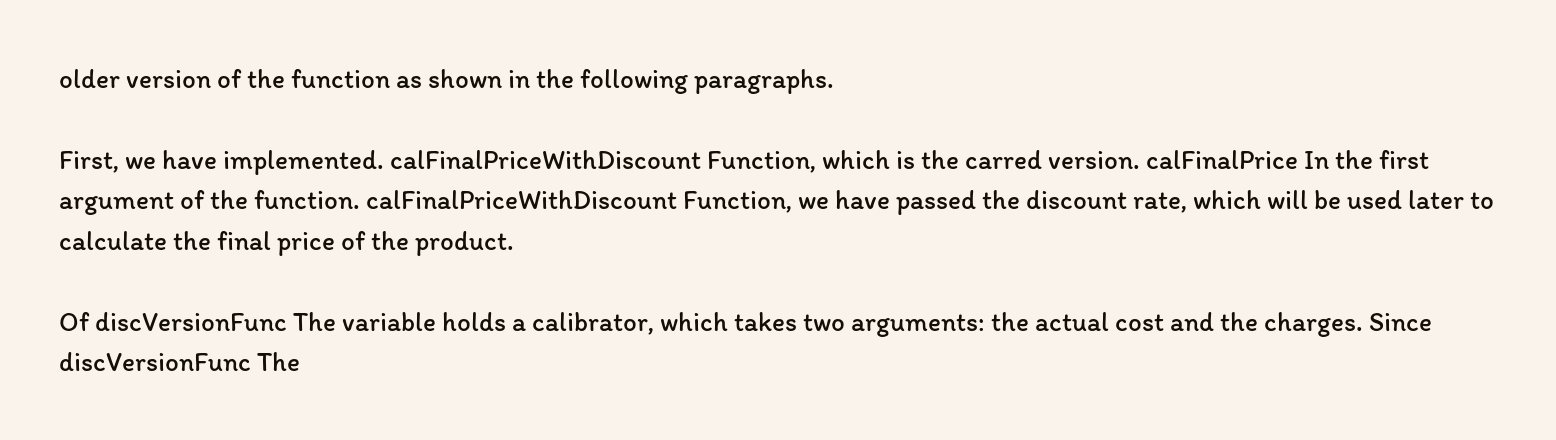older version of the function as shown in the following paragraphs.

First, we have implemented. calFinalPriceWithDiscount Function, which is the carred version. calFinalPrice In the first argument of the function. calFinalPriceWithDiscount Function, we have passed the discount rate, which will be used later to calculate the final price of the product.

Of discVersionFunc The variable holds a calibrator, which takes two arguments: the actual cost and the charges. Since discVersionFunc The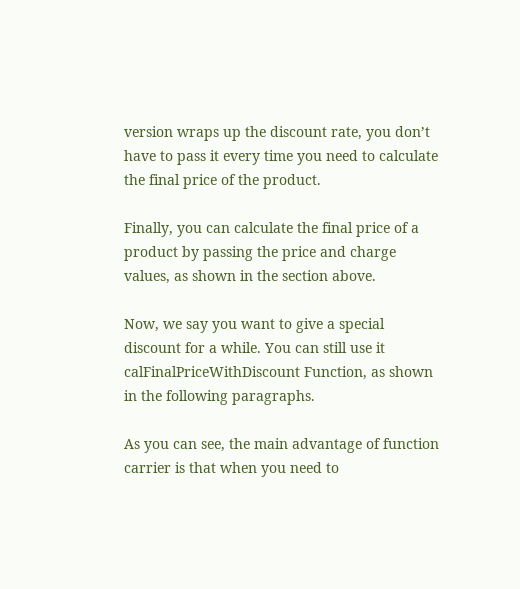version wraps up the discount rate, you don’t have to pass it every time you need to calculate the final price of the product.

Finally, you can calculate the final price of a product by passing the price and charge values, as shown in the section above.

Now, we say you want to give a special discount for a while. You can still use it calFinalPriceWithDiscount Function, as shown in the following paragraphs.

As you can see, the main advantage of function carrier is that when you need to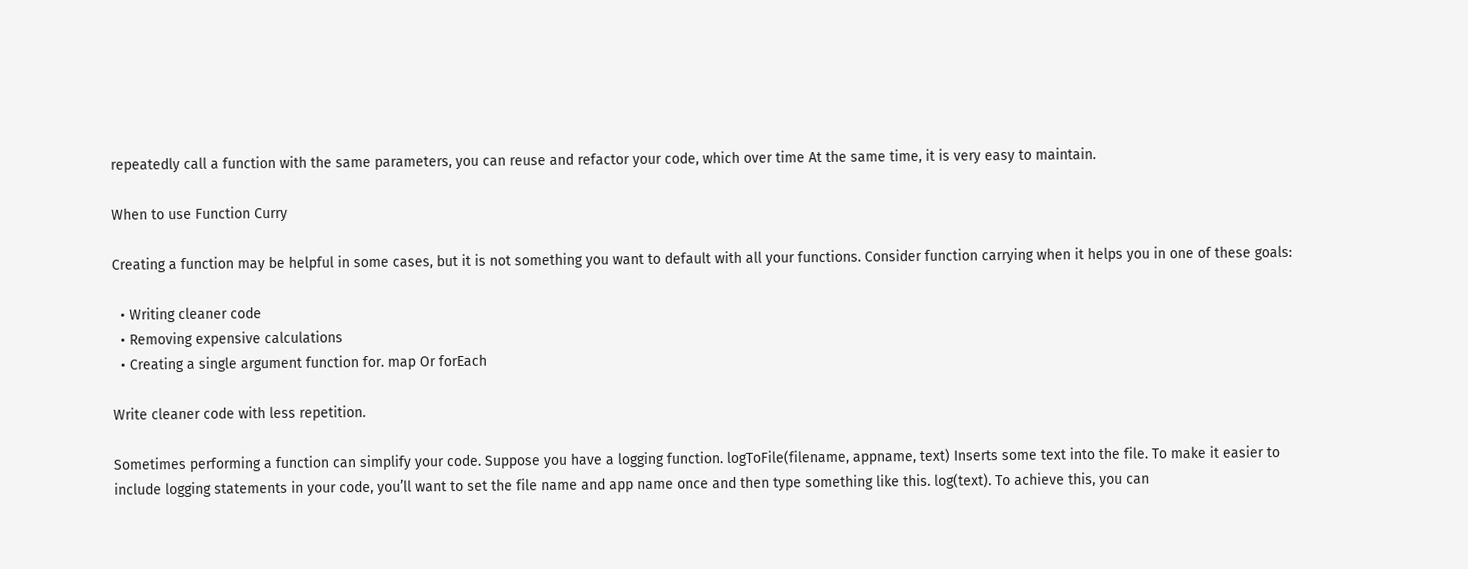repeatedly call a function with the same parameters, you can reuse and refactor your code, which over time At the same time, it is very easy to maintain.

When to use Function Curry

Creating a function may be helpful in some cases, but it is not something you want to default with all your functions. Consider function carrying when it helps you in one of these goals:

  • Writing cleaner code
  • Removing expensive calculations
  • Creating a single argument function for. map Or forEach

Write cleaner code with less repetition.

Sometimes performing a function can simplify your code. Suppose you have a logging function. logToFile(filename, appname, text) Inserts some text into the file. To make it easier to include logging statements in your code, you’ll want to set the file name and app name once and then type something like this. log(text). To achieve this, you can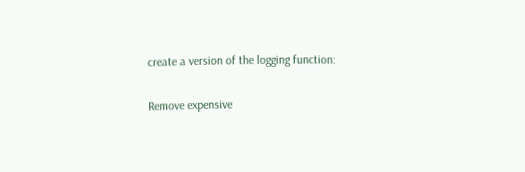create a version of the logging function:

Remove expensive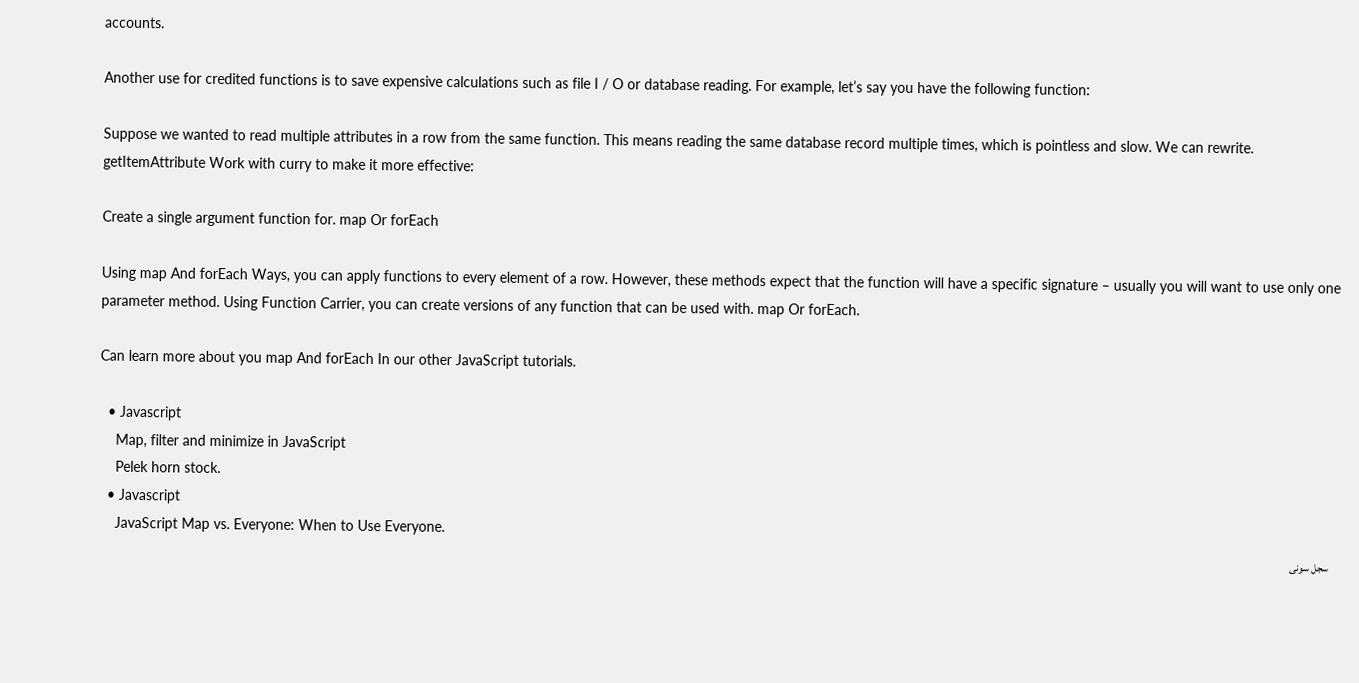accounts.

Another use for credited functions is to save expensive calculations such as file I / O or database reading. For example, let’s say you have the following function:

Suppose we wanted to read multiple attributes in a row from the same function. This means reading the same database record multiple times, which is pointless and slow. We can rewrite. getItemAttribute Work with curry to make it more effective:

Create a single argument function for. map Or forEach

Using map And forEach Ways, you can apply functions to every element of a row. However, these methods expect that the function will have a specific signature – usually you will want to use only one parameter method. Using Function Carrier, you can create versions of any function that can be used with. map Or forEach.

Can learn more about you map And forEach In our other JavaScript tutorials.

  • Javascript
    Map, filter and minimize in JavaScript
    Pelek horn stock.
  • Javascript
    JavaScript Map vs. Everyone: When to Use Everyone.
    سجل سونی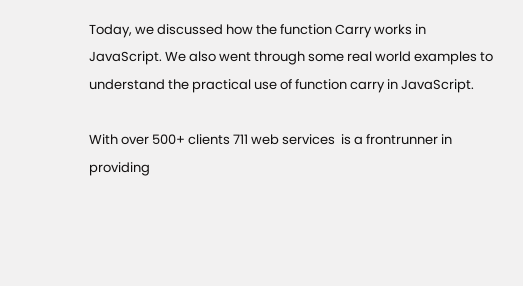Today, we discussed how the function Carry works in JavaScript. We also went through some real world examples to understand the practical use of function carry in JavaScript.

With over 500+ clients 711 web services  is a frontrunner in providing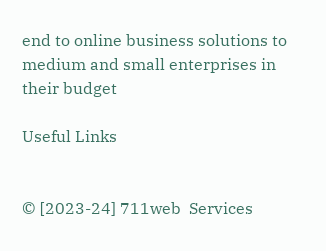end to online business solutions to medium and small enterprises in their budget

Useful Links


© [2023-24] 711web  Services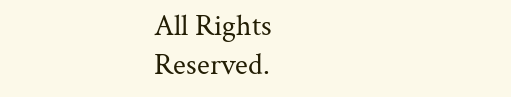All Rights Reserved.